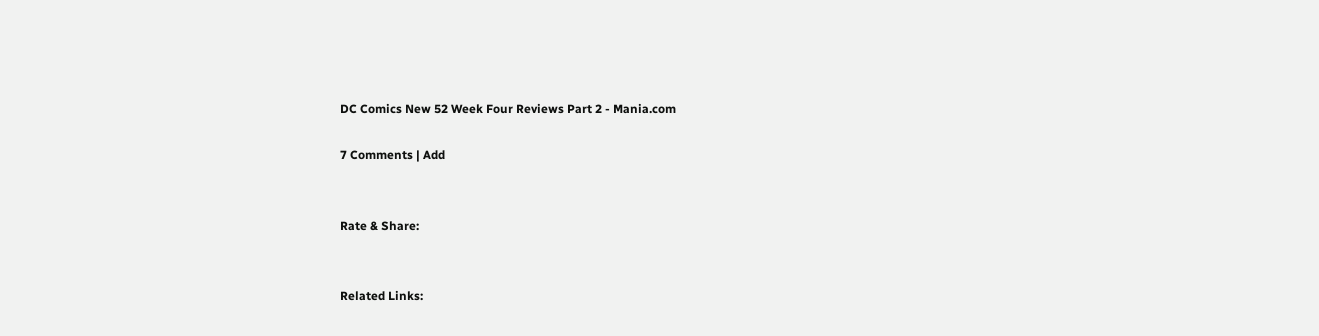DC Comics New 52 Week Four Reviews Part 2 - Mania.com

7 Comments | Add


Rate & Share:


Related Links: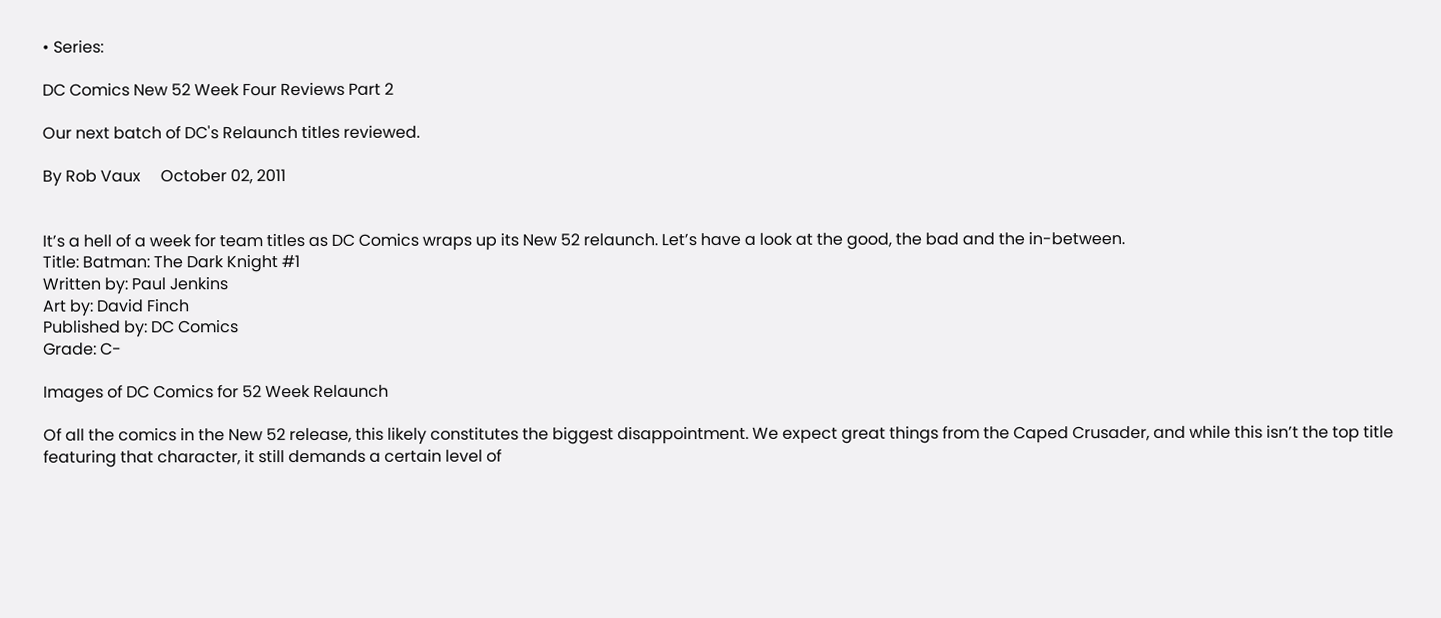• Series:

DC Comics New 52 Week Four Reviews Part 2

Our next batch of DC's Relaunch titles reviewed.

By Rob Vaux     October 02, 2011


It’s a hell of a week for team titles as DC Comics wraps up its New 52 relaunch. Let’s have a look at the good, the bad and the in-between.
Title: Batman: The Dark Knight #1
Written by: Paul Jenkins
Art by: David Finch
Published by: DC Comics
Grade: C-

Images of DC Comics for 52 Week Relaunch

Of all the comics in the New 52 release, this likely constitutes the biggest disappointment. We expect great things from the Caped Crusader, and while this isn’t the top title featuring that character, it still demands a certain level of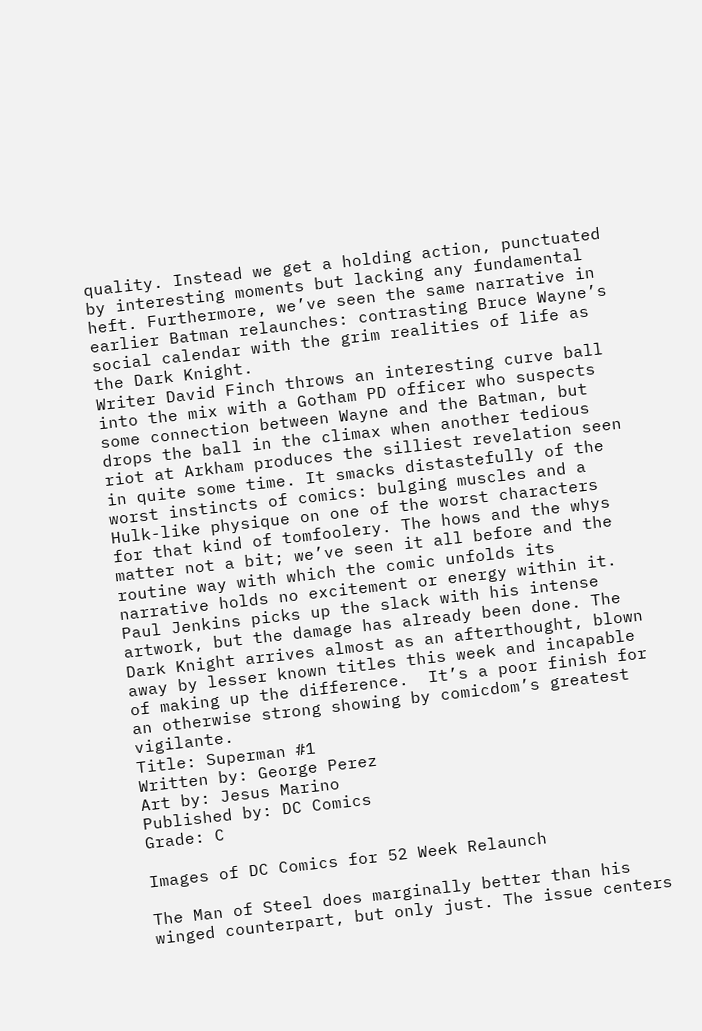quality. Instead we get a holding action, punctuated by interesting moments but lacking any fundamental heft. Furthermore, we’ve seen the same narrative in earlier Batman relaunches: contrasting Bruce Wayne’s social calendar with the grim realities of life as the Dark Knight.
Writer David Finch throws an interesting curve ball into the mix with a Gotham PD officer who suspects some connection between Wayne and the Batman, but drops the ball in the climax when another tedious riot at Arkham produces the silliest revelation seen in quite some time. It smacks distastefully of the worst instincts of comics: bulging muscles and a Hulk-like physique on one of the worst characters for that kind of tomfoolery. The hows and the whys matter not a bit; we’ve seen it all before and the routine way with which the comic unfolds its narrative holds no excitement or energy within it. Paul Jenkins picks up the slack with his intense artwork, but the damage has already been done. The Dark Knight arrives almost as an afterthought, blown away by lesser known titles this week and incapable of making up the difference.  It’s a poor finish for an otherwise strong showing by comicdom’s greatest vigilante.
Title: Superman #1
Written by: George Perez
Art by: Jesus Marino
Published by: DC Comics
Grade: C

Images of DC Comics for 52 Week Relaunch

The Man of Steel does marginally better than his winged counterpart, but only just. The issue centers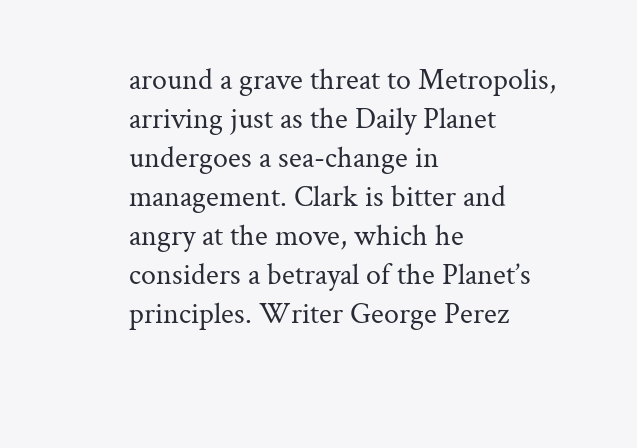around a grave threat to Metropolis, arriving just as the Daily Planet undergoes a sea-change in management. Clark is bitter and angry at the move, which he considers a betrayal of the Planet’s principles. Writer George Perez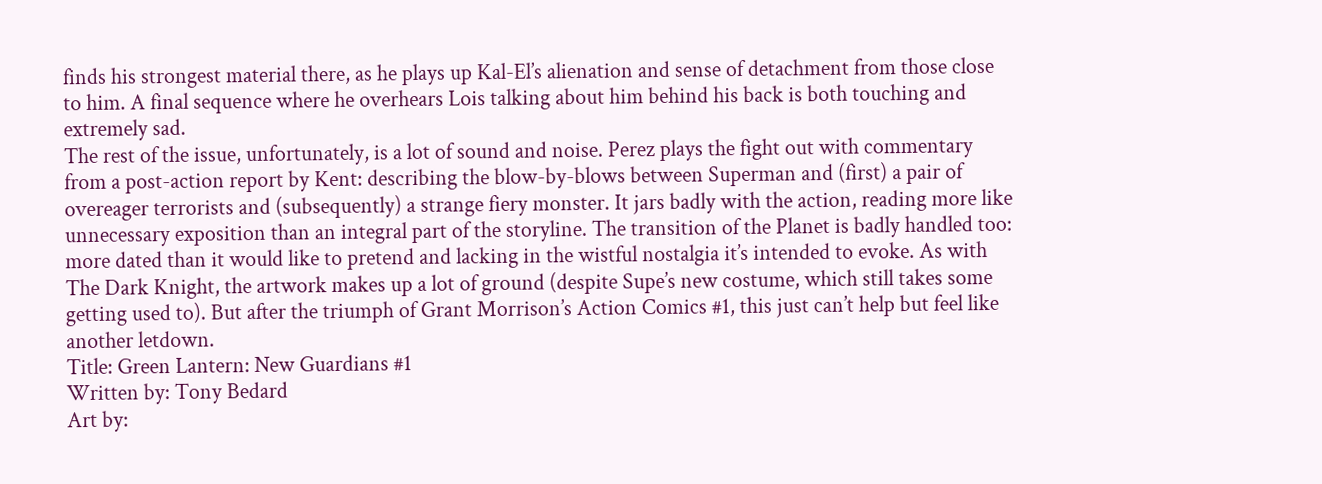finds his strongest material there, as he plays up Kal-El’s alienation and sense of detachment from those close to him. A final sequence where he overhears Lois talking about him behind his back is both touching and extremely sad.
The rest of the issue, unfortunately, is a lot of sound and noise. Perez plays the fight out with commentary from a post-action report by Kent: describing the blow-by-blows between Superman and (first) a pair of overeager terrorists and (subsequently) a strange fiery monster. It jars badly with the action, reading more like unnecessary exposition than an integral part of the storyline. The transition of the Planet is badly handled too: more dated than it would like to pretend and lacking in the wistful nostalgia it’s intended to evoke. As with The Dark Knight, the artwork makes up a lot of ground (despite Supe’s new costume, which still takes some getting used to). But after the triumph of Grant Morrison’s Action Comics #1, this just can’t help but feel like another letdown.
Title: Green Lantern: New Guardians #1
Written by: Tony Bedard
Art by: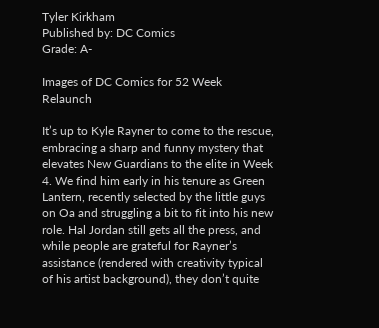Tyler Kirkham
Published by: DC Comics
Grade: A-

Images of DC Comics for 52 Week Relaunch

It’s up to Kyle Rayner to come to the rescue, embracing a sharp and funny mystery that elevates New Guardians to the elite in Week 4. We find him early in his tenure as Green Lantern, recently selected by the little guys on Oa and struggling a bit to fit into his new role. Hal Jordan still gets all the press, and while people are grateful for Rayner’s assistance (rendered with creativity typical of his artist background), they don’t quite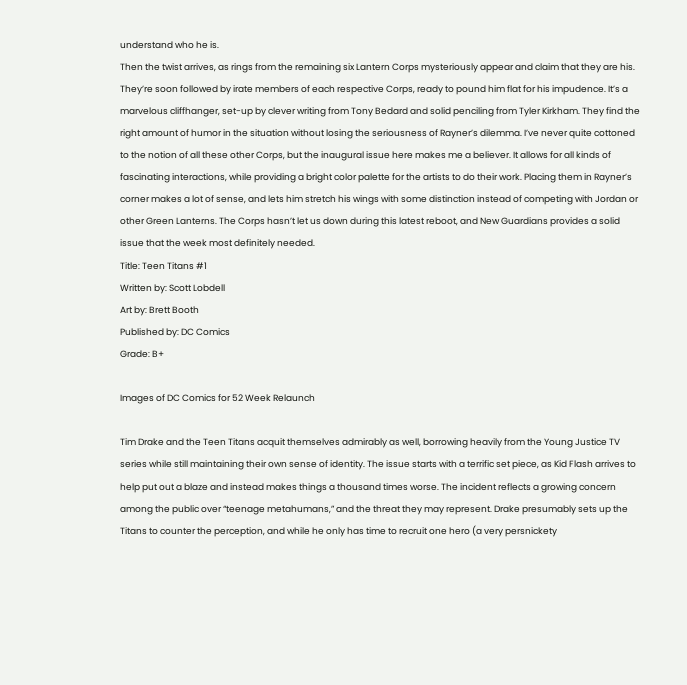understand who he is.
Then the twist arrives, as rings from the remaining six Lantern Corps mysteriously appear and claim that they are his. They’re soon followed by irate members of each respective Corps, ready to pound him flat for his impudence. It’s a marvelous cliffhanger, set-up by clever writing from Tony Bedard and solid penciling from Tyler Kirkham. They find the right amount of humor in the situation without losing the seriousness of Rayner’s dilemma. I’ve never quite cottoned to the notion of all these other Corps, but the inaugural issue here makes me a believer. It allows for all kinds of fascinating interactions, while providing a bright color palette for the artists to do their work. Placing them in Rayner’s corner makes a lot of sense, and lets him stretch his wings with some distinction instead of competing with Jordan or other Green Lanterns. The Corps hasn’t let us down during this latest reboot, and New Guardians provides a solid issue that the week most definitely needed.
Title: Teen Titans #1
Written by: Scott Lobdell
Art by: Brett Booth
Published by: DC Comics
Grade: B+

Images of DC Comics for 52 Week Relaunch

Tim Drake and the Teen Titans acquit themselves admirably as well, borrowing heavily from the Young Justice TV series while still maintaining their own sense of identity. The issue starts with a terrific set piece, as Kid Flash arrives to help put out a blaze and instead makes things a thousand times worse. The incident reflects a growing concern among the public over “teenage metahumans,” and the threat they may represent. Drake presumably sets up the Titans to counter the perception, and while he only has time to recruit one hero (a very persnickety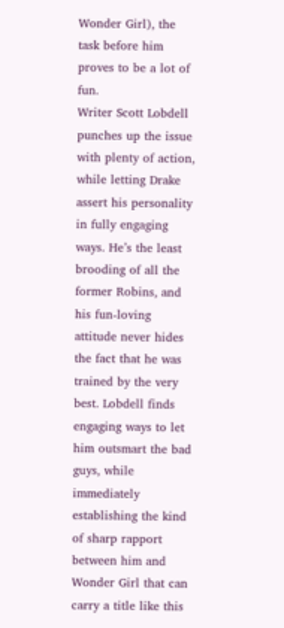Wonder Girl), the task before him proves to be a lot of fun.
Writer Scott Lobdell punches up the issue with plenty of action, while letting Drake assert his personality in fully engaging ways. He’s the least brooding of all the former Robins, and his fun-loving attitude never hides the fact that he was trained by the very best. Lobdell finds engaging ways to let him outsmart the bad guys, while immediately establishing the kind of sharp rapport between him and Wonder Girl that can carry a title like this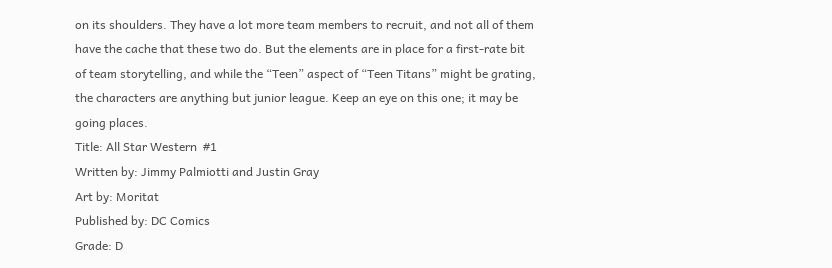on its shoulders. They have a lot more team members to recruit, and not all of them have the cache that these two do. But the elements are in place for a first-rate bit of team storytelling, and while the “Teen” aspect of “Teen Titans” might be grating, the characters are anything but junior league. Keep an eye on this one; it may be going places.
Title: All Star Western  #1
Written by: Jimmy Palmiotti and Justin Gray
Art by: Moritat
Published by: DC Comics
Grade: D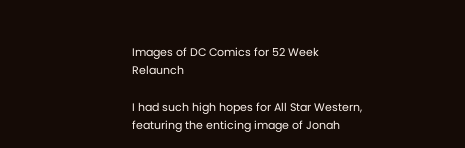Images of DC Comics for 52 Week Relaunch

I had such high hopes for All Star Western, featuring the enticing image of Jonah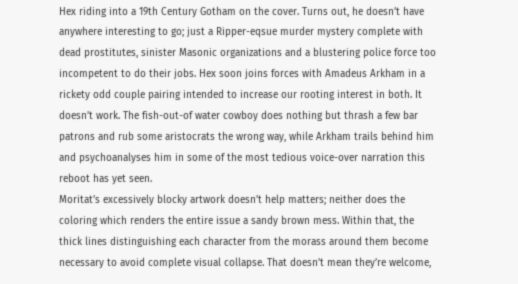Hex riding into a 19th Century Gotham on the cover. Turns out, he doesn’t have anywhere interesting to go; just a Ripper-eqsue murder mystery complete with dead prostitutes, sinister Masonic organizations and a blustering police force too incompetent to do their jobs. Hex soon joins forces with Amadeus Arkham in a rickety odd couple pairing intended to increase our rooting interest in both. It doesn’t work. The fish-out-of water cowboy does nothing but thrash a few bar patrons and rub some aristocrats the wrong way, while Arkham trails behind him and psychoanalyses him in some of the most tedious voice-over narration this reboot has yet seen.
Moritat’s excessively blocky artwork doesn’t help matters; neither does the coloring which renders the entire issue a sandy brown mess. Within that, the thick lines distinguishing each character from the morass around them become necessary to avoid complete visual collapse. That doesn’t mean they’re welcome,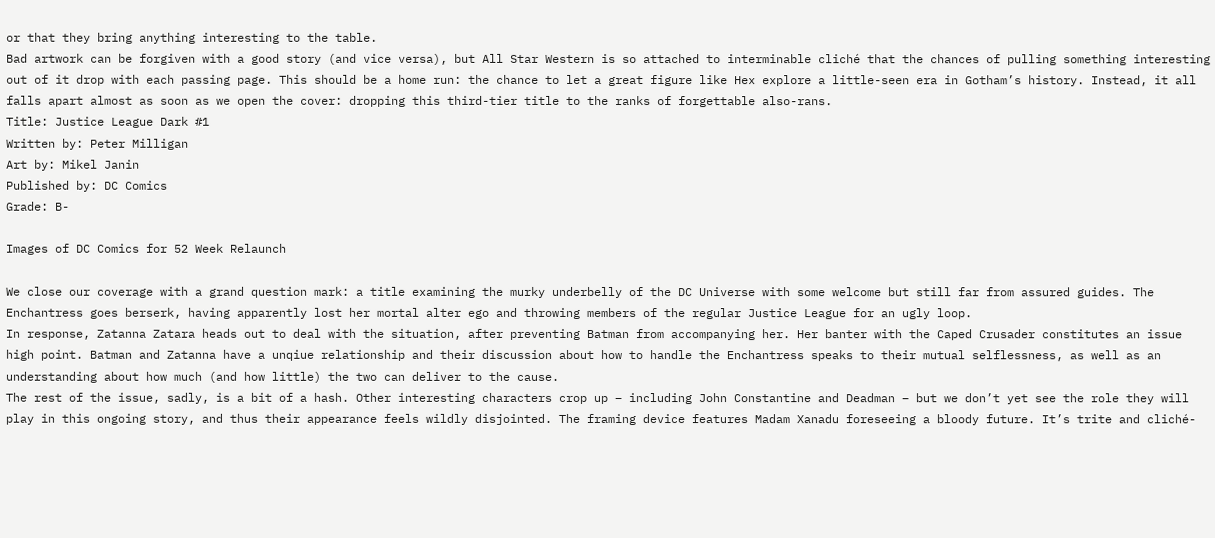or that they bring anything interesting to the table.
Bad artwork can be forgiven with a good story (and vice versa), but All Star Western is so attached to interminable cliché that the chances of pulling something interesting out of it drop with each passing page. This should be a home run: the chance to let a great figure like Hex explore a little-seen era in Gotham’s history. Instead, it all falls apart almost as soon as we open the cover: dropping this third-tier title to the ranks of forgettable also-rans.
Title: Justice League Dark #1
Written by: Peter Milligan
Art by: Mikel Janin
Published by: DC Comics
Grade: B-

Images of DC Comics for 52 Week Relaunch

We close our coverage with a grand question mark: a title examining the murky underbelly of the DC Universe with some welcome but still far from assured guides. The Enchantress goes berserk, having apparently lost her mortal alter ego and throwing members of the regular Justice League for an ugly loop.
In response, Zatanna Zatara heads out to deal with the situation, after preventing Batman from accompanying her. Her banter with the Caped Crusader constitutes an issue high point. Batman and Zatanna have a unqiue relationship and their discussion about how to handle the Enchantress speaks to their mutual selflessness, as well as an understanding about how much (and how little) the two can deliver to the cause.
The rest of the issue, sadly, is a bit of a hash. Other interesting characters crop up – including John Constantine and Deadman – but we don’t yet see the role they will play in this ongoing story, and thus their appearance feels wildly disjointed. The framing device features Madam Xanadu foreseeing a bloody future. It’s trite and cliché-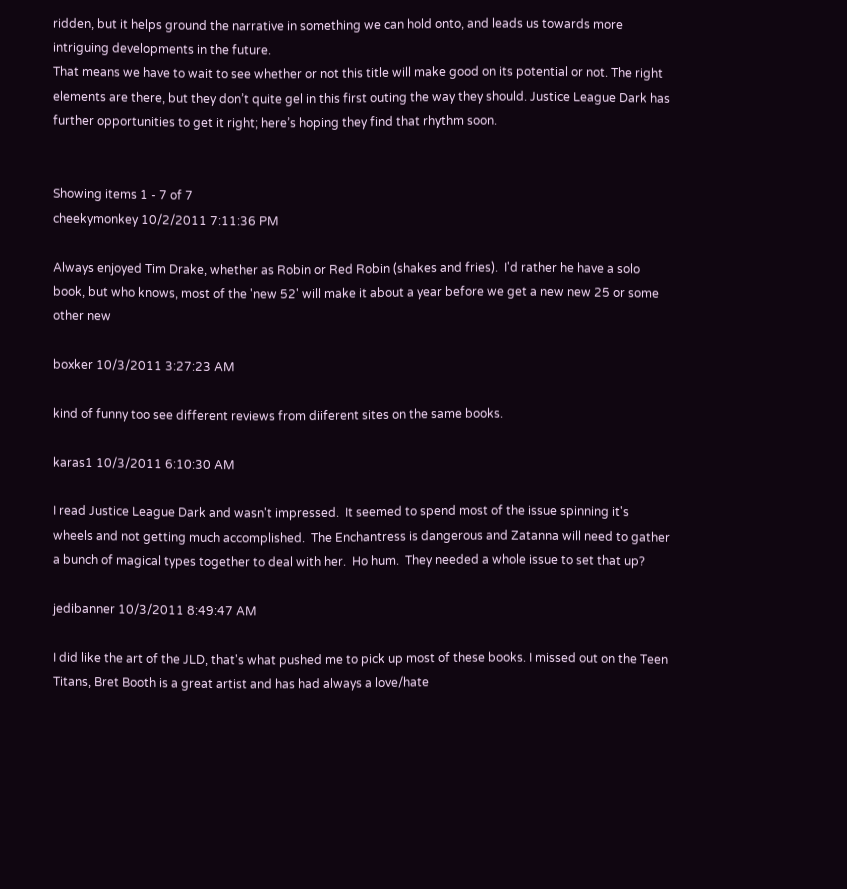ridden, but it helps ground the narrative in something we can hold onto, and leads us towards more intriguing developments in the future.
That means we have to wait to see whether or not this title will make good on its potential or not. The right elements are there, but they don’t quite gel in this first outing the way they should. Justice League Dark has further opportunities to get it right; here’s hoping they find that rhythm soon.


Showing items 1 - 7 of 7
cheekymonkey 10/2/2011 7:11:36 PM

Always enjoyed Tim Drake, whether as Robin or Red Robin (shakes and fries).  I'd rather he have a solo book, but who knows, most of the 'new 52' will make it about a year before we get a new new 25 or some other new

boxker 10/3/2011 3:27:23 AM

kind of funny too see different reviews from diiferent sites on the same books.

karas1 10/3/2011 6:10:30 AM

I read Justice League Dark and wasn't impressed.  It seemed to spend most of the issue spinning it's wheels and not getting much accomplished.  The Enchantress is dangerous and Zatanna will need to gather a bunch of magical types together to deal with her.  Ho hum.  They needed a whole issue to set that up?

jedibanner 10/3/2011 8:49:47 AM

I did like the art of the JLD, that's what pushed me to pick up most of these books. I missed out on the Teen Titans, Bret Booth is a great artist and has had always a love/hate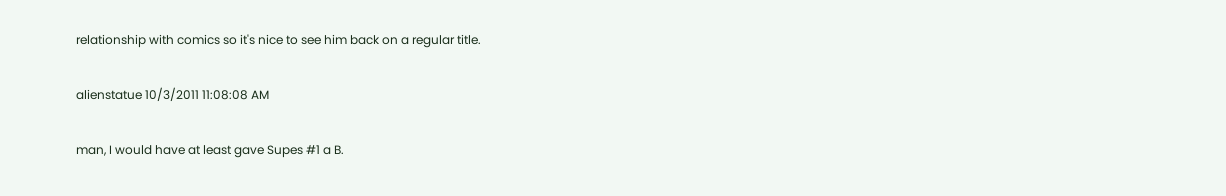relationship with comics so it's nice to see him back on a regular title.

alienstatue 10/3/2011 11:08:08 AM

man, I would have at least gave Supes #1 a B.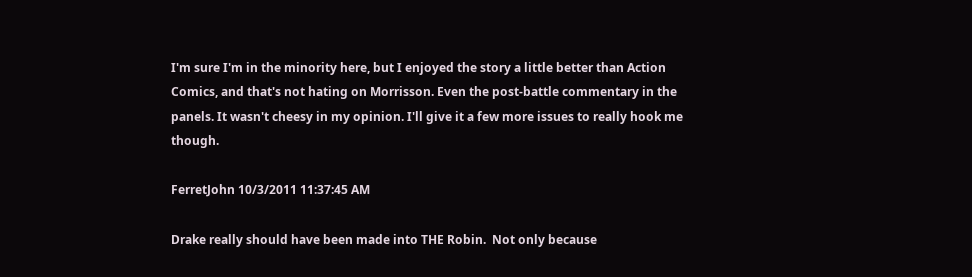I'm sure I'm in the minority here, but I enjoyed the story a little better than Action Comics, and that's not hating on Morrisson. Even the post-battle commentary in the panels. It wasn't cheesy in my opinion. I'll give it a few more issues to really hook me though.

FerretJohn 10/3/2011 11:37:45 AM

Drake really should have been made into THE Robin.  Not only because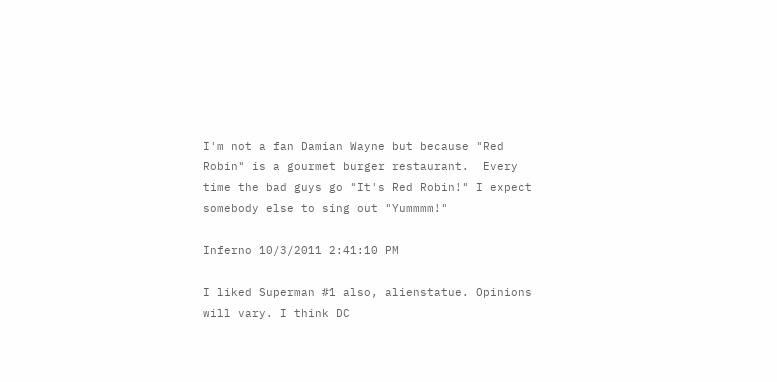I'm not a fan Damian Wayne but because "Red Robin" is a gourmet burger restaurant.  Every time the bad guys go "It's Red Robin!" I expect somebody else to sing out "Yummmm!"

Inferno 10/3/2011 2:41:10 PM

I liked Superman #1 also, alienstatue. Opinions will vary. I think DC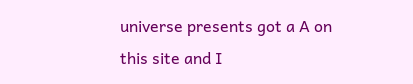universe presents got a A on this site and I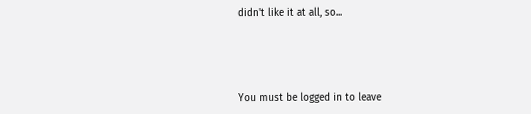didn't like it at all, so...




You must be logged in to leave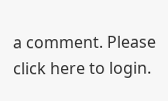a comment. Please click here to login.